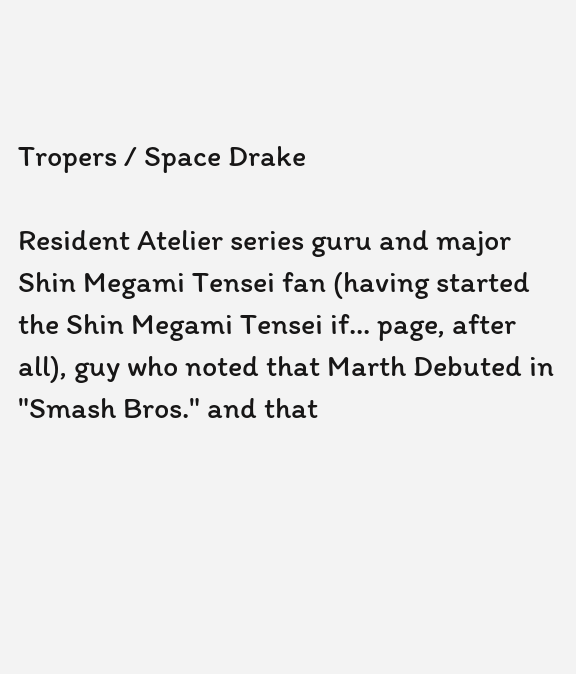Tropers / Space Drake

Resident Atelier series guru and major Shin Megami Tensei fan (having started the Shin Megami Tensei if... page, after all), guy who noted that Marth Debuted in "Smash Bros." and that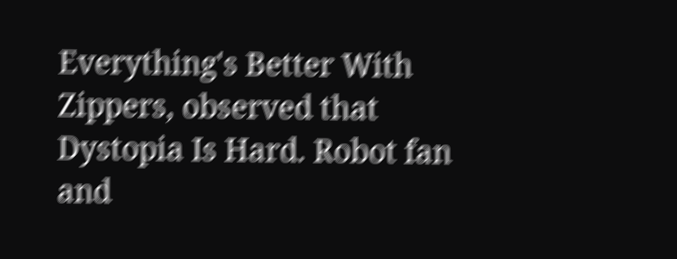Everything's Better With Zippers, observed that Dystopia Is Hard. Robot fan and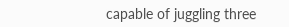capable of juggling three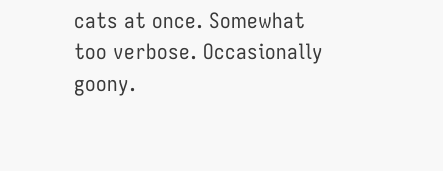cats at once. Somewhat too verbose. Occasionally goony.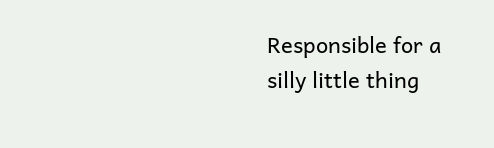Responsible for a silly little thing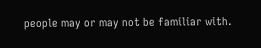people may or may not be familiar with.